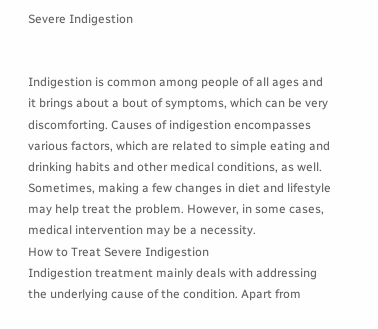Severe Indigestion


Indigestion is common among people of all ages and it brings about a bout of symptoms, which can be very discomforting. Causes of indigestion encompasses various factors, which are related to simple eating and drinking habits and other medical conditions, as well. Sometimes, making a few changes in diet and lifestyle may help treat the problem. However, in some cases, medical intervention may be a necessity.
How to Treat Severe Indigestion
Indigestion treatment mainly deals with addressing the underlying cause of the condition. Apart from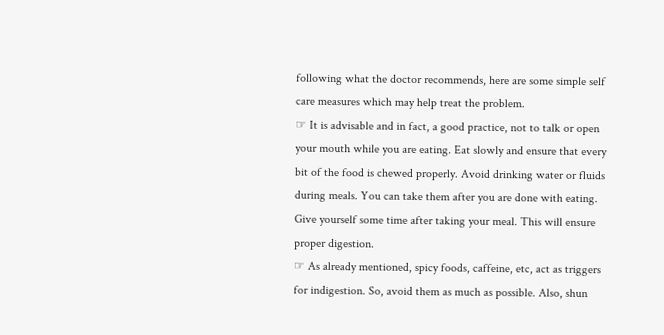following what the doctor recommends, here are some simple self care measures which may help treat the problem.
☞ It is advisable and in fact, a good practice, not to talk or open your mouth while you are eating. Eat slowly and ensure that every bit of the food is chewed properly. Avoid drinking water or fluids during meals. You can take them after you are done with eating. Give yourself some time after taking your meal. This will ensure proper digestion.
☞ As already mentioned, spicy foods, caffeine, etc, act as triggers for indigestion. So, avoid them as much as possible. Also, shun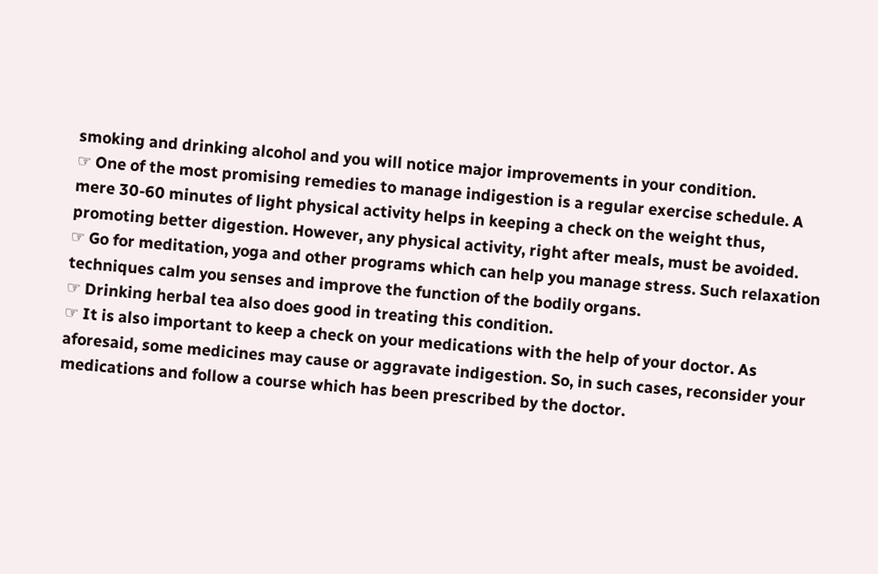smoking and drinking alcohol and you will notice major improvements in your condition.
☞ One of the most promising remedies to manage indigestion is a regular exercise schedule. A mere 30-60 minutes of light physical activity helps in keeping a check on the weight thus, promoting better digestion. However, any physical activity, right after meals, must be avoided.
☞ Go for meditation, yoga and other programs which can help you manage stress. Such relaxation techniques calm you senses and improve the function of the bodily organs.
☞ Drinking herbal tea also does good in treating this condition.
☞ It is also important to keep a check on your medications with the help of your doctor. As aforesaid, some medicines may cause or aggravate indigestion. So, in such cases, reconsider your medications and follow a course which has been prescribed by the doctor.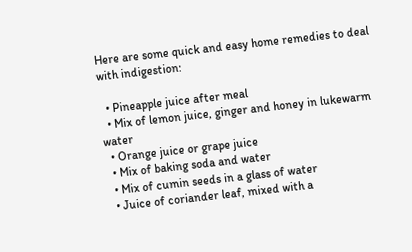Here are some quick and easy home remedies to deal with indigestion:

  • Pineapple juice after meal
  • Mix of lemon juice, ginger and honey in lukewarm water
  • Orange juice or grape juice
  • Mix of baking soda and water
  • Mix of cumin seeds in a glass of water
  • Juice of coriander leaf, mixed with a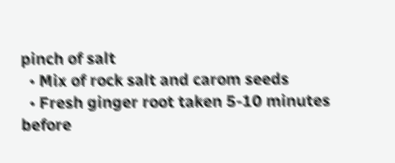pinch of salt
  • Mix of rock salt and carom seeds
  • Fresh ginger root taken 5-10 minutes before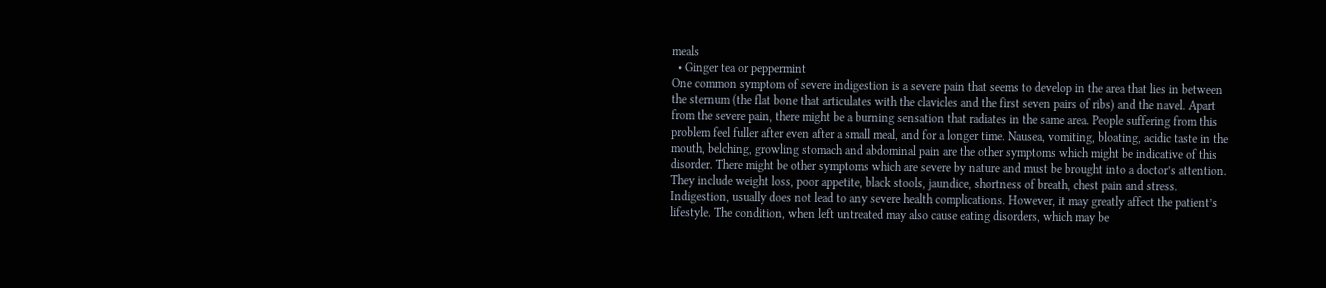meals
  • Ginger tea or peppermint
One common symptom of severe indigestion is a severe pain that seems to develop in the area that lies in between the sternum (the flat bone that articulates with the clavicles and the first seven pairs of ribs) and the navel. Apart from the severe pain, there might be a burning sensation that radiates in the same area. People suffering from this problem feel fuller after even after a small meal, and for a longer time. Nausea, vomiting, bloating, acidic taste in the mouth, belching, growling stomach and abdominal pain are the other symptoms which might be indicative of this disorder. There might be other symptoms which are severe by nature and must be brought into a doctor’s attention. They include weight loss, poor appetite, black stools, jaundice, shortness of breath, chest pain and stress.
Indigestion, usually does not lead to any severe health complications. However, it may greatly affect the patient’s lifestyle. The condition, when left untreated may also cause eating disorders, which may be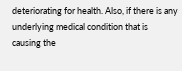deteriorating for health. Also, if there is any underlying medical condition that is causing the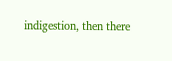indigestion, then there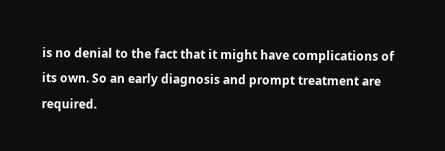is no denial to the fact that it might have complications of its own. So an early diagnosis and prompt treatment are required.